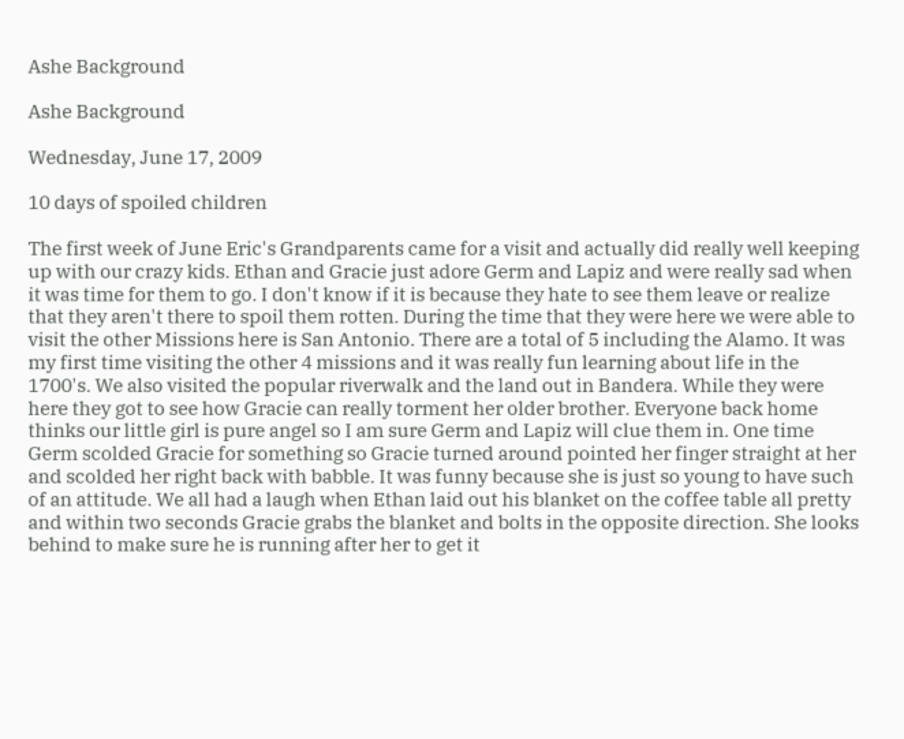Ashe Background

Ashe Background

Wednesday, June 17, 2009

10 days of spoiled children

The first week of June Eric's Grandparents came for a visit and actually did really well keeping up with our crazy kids. Ethan and Gracie just adore Germ and Lapiz and were really sad when it was time for them to go. I don't know if it is because they hate to see them leave or realize that they aren't there to spoil them rotten. During the time that they were here we were able to visit the other Missions here is San Antonio. There are a total of 5 including the Alamo. It was my first time visiting the other 4 missions and it was really fun learning about life in the 1700's. We also visited the popular riverwalk and the land out in Bandera. While they were here they got to see how Gracie can really torment her older brother. Everyone back home thinks our little girl is pure angel so I am sure Germ and Lapiz will clue them in. One time Germ scolded Gracie for something so Gracie turned around pointed her finger straight at her and scolded her right back with babble. It was funny because she is just so young to have such of an attitude. We all had a laugh when Ethan laid out his blanket on the coffee table all pretty and within two seconds Gracie grabs the blanket and bolts in the opposite direction. She looks behind to make sure he is running after her to get it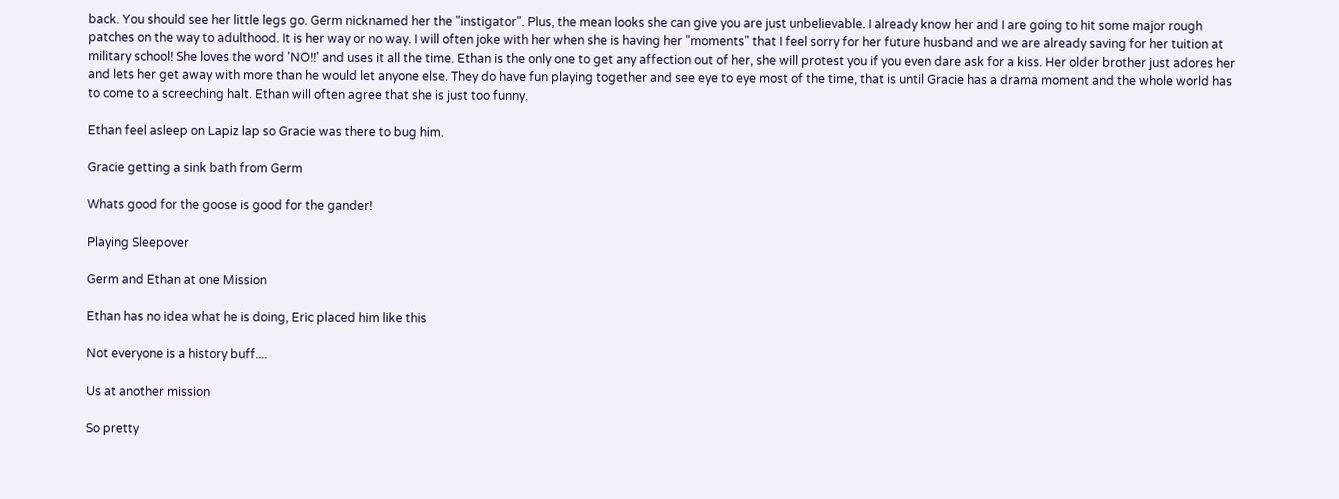back. You should see her little legs go. Germ nicknamed her the "instigator". Plus, the mean looks she can give you are just unbelievable. I already know her and I are going to hit some major rough patches on the way to adulthood. It is her way or no way. I will often joke with her when she is having her "moments" that I feel sorry for her future husband and we are already saving for her tuition at military school! She loves the word 'NO!!' and uses it all the time. Ethan is the only one to get any affection out of her, she will protest you if you even dare ask for a kiss. Her older brother just adores her and lets her get away with more than he would let anyone else. They do have fun playing together and see eye to eye most of the time, that is until Gracie has a drama moment and the whole world has to come to a screeching halt. Ethan will often agree that she is just too funny.

Ethan feel asleep on Lapiz lap so Gracie was there to bug him.

Gracie getting a sink bath from Germ

Whats good for the goose is good for the gander!

Playing Sleepover

Germ and Ethan at one Mission

Ethan has no idea what he is doing, Eric placed him like this

Not everyone is a history buff....

Us at another mission

So pretty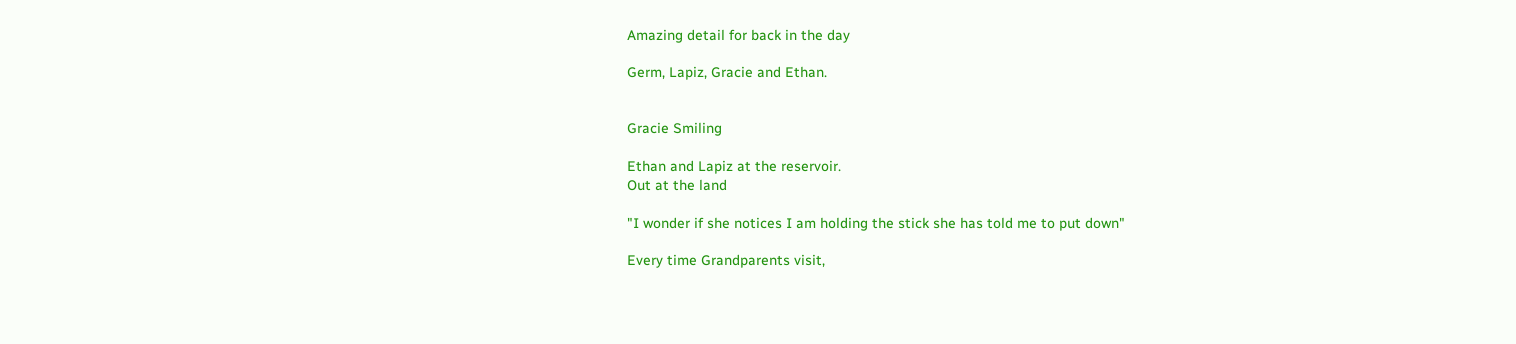Amazing detail for back in the day

Germ, Lapiz, Gracie and Ethan.


Gracie Smiling

Ethan and Lapiz at the reservoir.
Out at the land

"I wonder if she notices I am holding the stick she has told me to put down"

Every time Grandparents visit,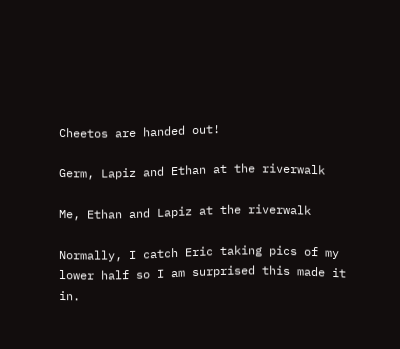Cheetos are handed out!

Germ, Lapiz and Ethan at the riverwalk

Me, Ethan and Lapiz at the riverwalk

Normally, I catch Eric taking pics of my lower half so I am surprised this made it in.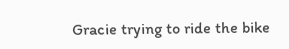Gracie trying to ride the bike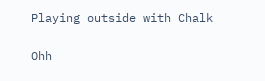Playing outside with Chalk

Ohh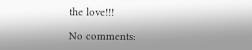the love!!!

No comments: